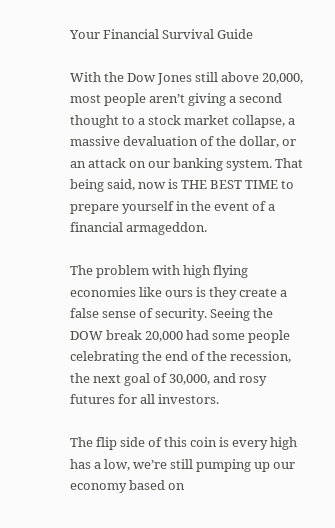Your Financial Survival Guide

With the Dow Jones still above 20,000, most people aren’t giving a second thought to a stock market collapse, a massive devaluation of the dollar, or an attack on our banking system. That being said, now is THE BEST TIME to prepare yourself in the event of a financial armageddon.

The problem with high flying economies like ours is they create a false sense of security. Seeing the DOW break 20,000 had some people celebrating the end of the recession, the next goal of 30,000, and rosy futures for all investors.

The flip side of this coin is every high has a low, we’re still pumping up our economy based on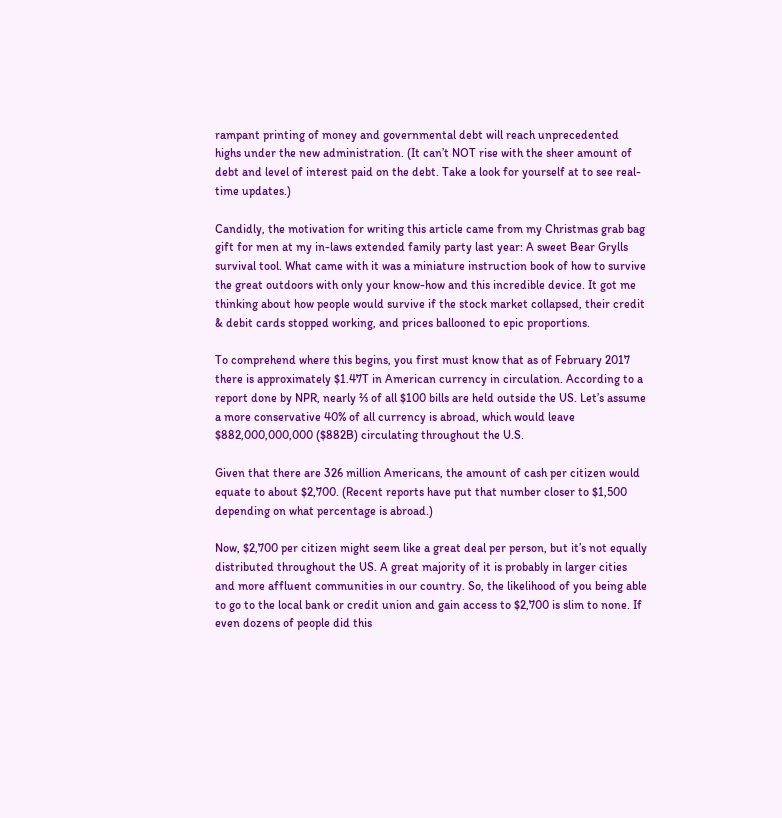rampant printing of money and governmental debt will reach unprecedented highs under the new administration. (It can’t NOT rise with the sheer amount of debt and level of interest paid on the debt. Take a look for yourself at to see real-time updates.)

Candidly, the motivation for writing this article came from my Christmas grab bag gift for men at my in-laws extended family party last year: A sweet Bear Grylls survival tool. What came with it was a miniature instruction book of how to survive the great outdoors with only your know-how and this incredible device. It got me thinking about how people would survive if the stock market collapsed, their credit & debit cards stopped working, and prices ballooned to epic proportions.

To comprehend where this begins, you first must know that as of February 2017 there is approximately $1.47T in American currency in circulation. According to a report done by NPR, nearly ⅔ of all $100 bills are held outside the US. Let’s assume a more conservative 40% of all currency is abroad, which would leave $882,000,000,000 ($882B) circulating throughout the U.S.

Given that there are 326 million Americans, the amount of cash per citizen would equate to about $2,700. (Recent reports have put that number closer to $1,500 depending on what percentage is abroad.)

Now, $2,700 per citizen might seem like a great deal per person, but it’s not equally distributed throughout the US. A great majority of it is probably in larger cities and more affluent communities in our country. So, the likelihood of you being able to go to the local bank or credit union and gain access to $2,700 is slim to none. If even dozens of people did this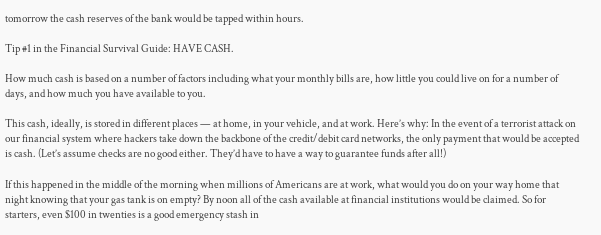tomorrow the cash reserves of the bank would be tapped within hours.

Tip #1 in the Financial Survival Guide: HAVE CASH.

How much cash is based on a number of factors including what your monthly bills are, how little you could live on for a number of days, and how much you have available to you.

This cash, ideally, is stored in different places — at home, in your vehicle, and at work. Here’s why: In the event of a terrorist attack on our financial system where hackers take down the backbone of the credit/debit card networks, the only payment that would be accepted is cash. (Let’s assume checks are no good either. They’d have to have a way to guarantee funds after all!)

If this happened in the middle of the morning when millions of Americans are at work, what would you do on your way home that night knowing that your gas tank is on empty? By noon all of the cash available at financial institutions would be claimed. So for starters, even $100 in twenties is a good emergency stash in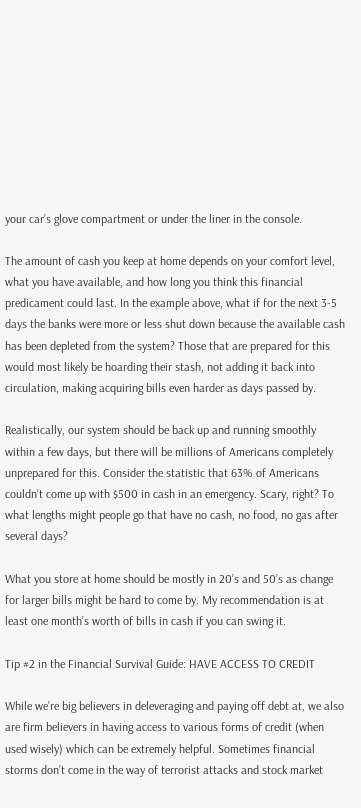your car’s glove compartment or under the liner in the console.

The amount of cash you keep at home depends on your comfort level, what you have available, and how long you think this financial predicament could last. In the example above, what if for the next 3-5 days the banks were more or less shut down because the available cash has been depleted from the system? Those that are prepared for this would most likely be hoarding their stash, not adding it back into circulation, making acquiring bills even harder as days passed by.

Realistically, our system should be back up and running smoothly within a few days, but there will be millions of Americans completely unprepared for this. Consider the statistic that 63% of Americans couldn’t come up with $500 in cash in an emergency. Scary, right? To what lengths might people go that have no cash, no food, no gas after several days?

What you store at home should be mostly in 20’s and 50’s as change for larger bills might be hard to come by. My recommendation is at least one month’s worth of bills in cash if you can swing it.

Tip #2 in the Financial Survival Guide: HAVE ACCESS TO CREDIT

While we’re big believers in deleveraging and paying off debt at, we also are firm believers in having access to various forms of credit (when used wisely) which can be extremely helpful. Sometimes financial storms don’t come in the way of terrorist attacks and stock market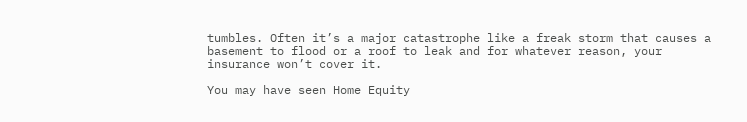tumbles. Often it’s a major catastrophe like a freak storm that causes a basement to flood or a roof to leak and for whatever reason, your insurance won’t cover it.

You may have seen Home Equity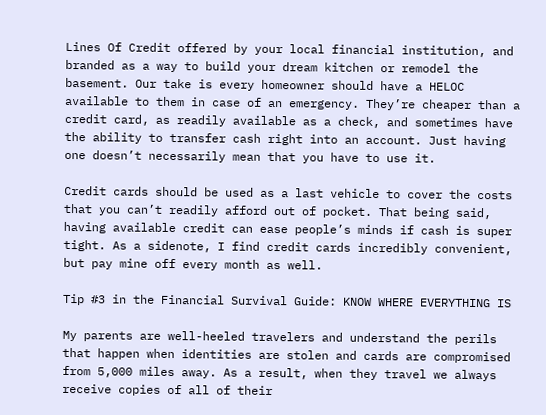Lines Of Credit offered by your local financial institution, and branded as a way to build your dream kitchen or remodel the basement. Our take is every homeowner should have a HELOC available to them in case of an emergency. They’re cheaper than a credit card, as readily available as a check, and sometimes have the ability to transfer cash right into an account. Just having one doesn’t necessarily mean that you have to use it.

Credit cards should be used as a last vehicle to cover the costs that you can’t readily afford out of pocket. That being said, having available credit can ease people’s minds if cash is super tight. As a sidenote, I find credit cards incredibly convenient, but pay mine off every month as well.

Tip #3 in the Financial Survival Guide: KNOW WHERE EVERYTHING IS

My parents are well-heeled travelers and understand the perils that happen when identities are stolen and cards are compromised from 5,000 miles away. As a result, when they travel we always receive copies of all of their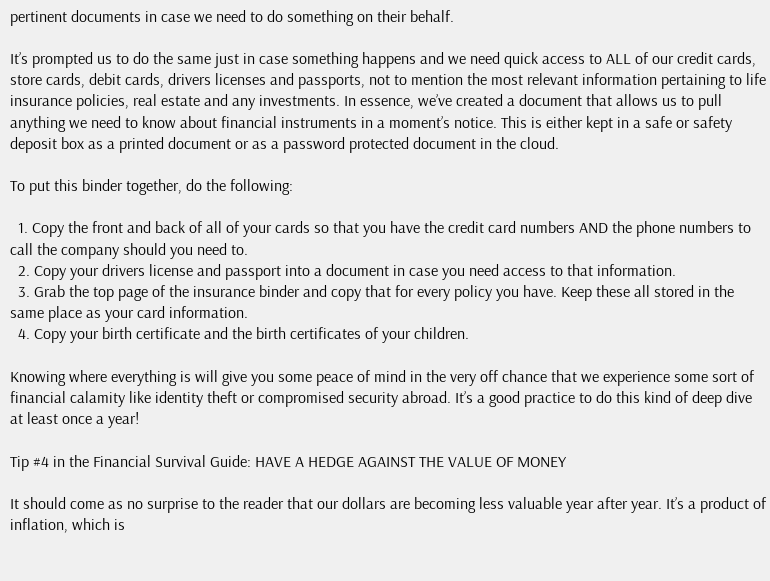pertinent documents in case we need to do something on their behalf.

It’s prompted us to do the same just in case something happens and we need quick access to ALL of our credit cards, store cards, debit cards, drivers licenses and passports, not to mention the most relevant information pertaining to life insurance policies, real estate and any investments. In essence, we’ve created a document that allows us to pull anything we need to know about financial instruments in a moment’s notice. This is either kept in a safe or safety deposit box as a printed document or as a password protected document in the cloud.

To put this binder together, do the following:

  1. Copy the front and back of all of your cards so that you have the credit card numbers AND the phone numbers to call the company should you need to.
  2. Copy your drivers license and passport into a document in case you need access to that information.
  3. Grab the top page of the insurance binder and copy that for every policy you have. Keep these all stored in the same place as your card information.
  4. Copy your birth certificate and the birth certificates of your children.

Knowing where everything is will give you some peace of mind in the very off chance that we experience some sort of financial calamity like identity theft or compromised security abroad. It’s a good practice to do this kind of deep dive at least once a year!

Tip #4 in the Financial Survival Guide: HAVE A HEDGE AGAINST THE VALUE OF MONEY

It should come as no surprise to the reader that our dollars are becoming less valuable year after year. It’s a product of inflation, which is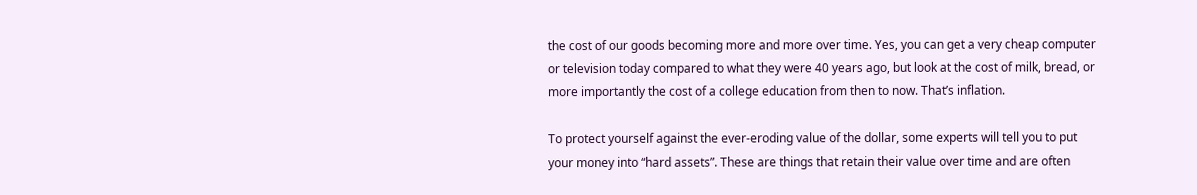the cost of our goods becoming more and more over time. Yes, you can get a very cheap computer or television today compared to what they were 40 years ago, but look at the cost of milk, bread, or more importantly the cost of a college education from then to now. That’s inflation.

To protect yourself against the ever-eroding value of the dollar, some experts will tell you to put your money into “hard assets”. These are things that retain their value over time and are often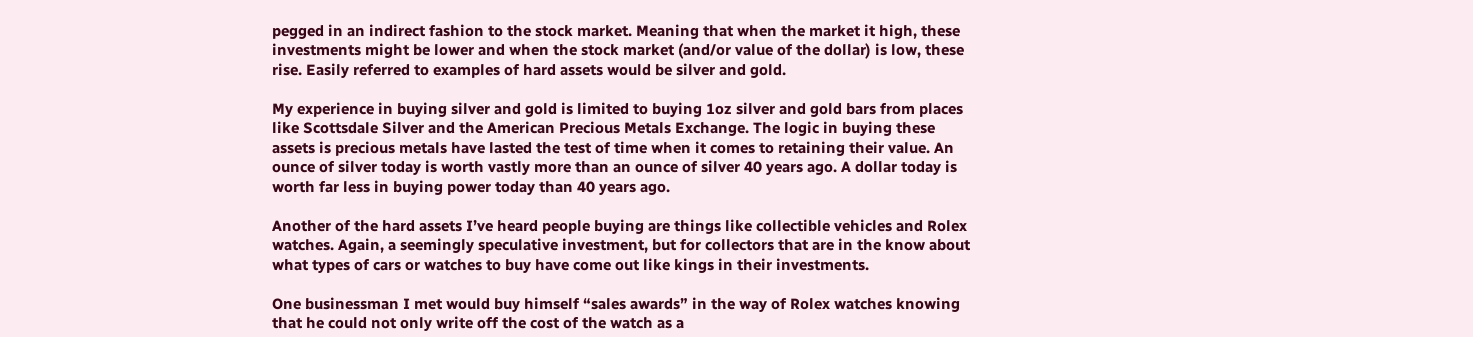pegged in an indirect fashion to the stock market. Meaning that when the market it high, these investments might be lower and when the stock market (and/or value of the dollar) is low, these rise. Easily referred to examples of hard assets would be silver and gold.

My experience in buying silver and gold is limited to buying 1oz silver and gold bars from places like Scottsdale Silver and the American Precious Metals Exchange. The logic in buying these assets is precious metals have lasted the test of time when it comes to retaining their value. An ounce of silver today is worth vastly more than an ounce of silver 40 years ago. A dollar today is worth far less in buying power today than 40 years ago.

Another of the hard assets I’ve heard people buying are things like collectible vehicles and Rolex watches. Again, a seemingly speculative investment, but for collectors that are in the know about what types of cars or watches to buy have come out like kings in their investments.

One businessman I met would buy himself “sales awards” in the way of Rolex watches knowing that he could not only write off the cost of the watch as a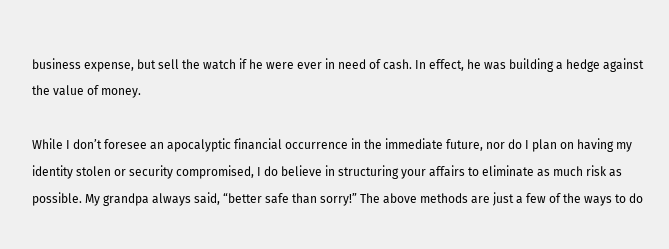business expense, but sell the watch if he were ever in need of cash. In effect, he was building a hedge against the value of money.

While I don’t foresee an apocalyptic financial occurrence in the immediate future, nor do I plan on having my identity stolen or security compromised, I do believe in structuring your affairs to eliminate as much risk as possible. My grandpa always said, “better safe than sorry!” The above methods are just a few of the ways to do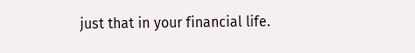just that in your financial life.